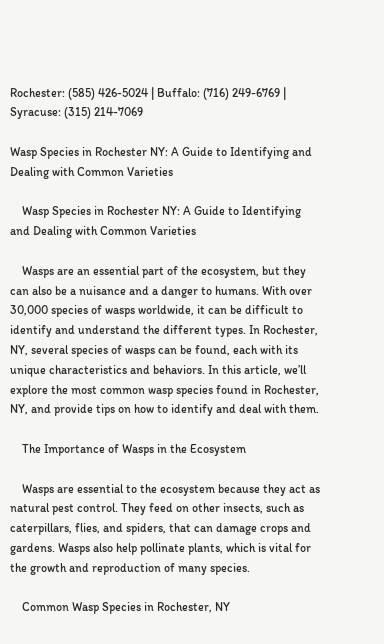Rochester: (585) 426-5024 | Buffalo: (716) 249-6769 | Syracuse: (315) 214-7069

Wasp Species in Rochester NY: A Guide to Identifying and Dealing with Common Varieties

    Wasp Species in Rochester NY: A Guide to Identifying and Dealing with Common Varieties

    Wasps are an essential part of the ecosystem, but they can also be a nuisance and a danger to humans. With over 30,000 species of wasps worldwide, it can be difficult to identify and understand the different types. In Rochester, NY, several species of wasps can be found, each with its unique characteristics and behaviors. In this article, we’ll explore the most common wasp species found in Rochester, NY, and provide tips on how to identify and deal with them.

    The Importance of Wasps in the Ecosystem

    Wasps are essential to the ecosystem because they act as natural pest control. They feed on other insects, such as caterpillars, flies, and spiders, that can damage crops and gardens. Wasps also help pollinate plants, which is vital for the growth and reproduction of many species.

    Common Wasp Species in Rochester, NY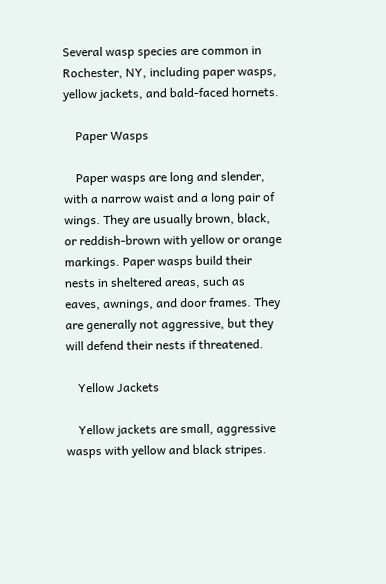Several wasp species are common in Rochester, NY, including paper wasps, yellow jackets, and bald-faced hornets.

    Paper Wasps

    Paper wasps are long and slender, with a narrow waist and a long pair of wings. They are usually brown, black, or reddish-brown with yellow or orange markings. Paper wasps build their nests in sheltered areas, such as eaves, awnings, and door frames. They are generally not aggressive, but they will defend their nests if threatened.

    Yellow Jackets

    Yellow jackets are small, aggressive wasps with yellow and black stripes.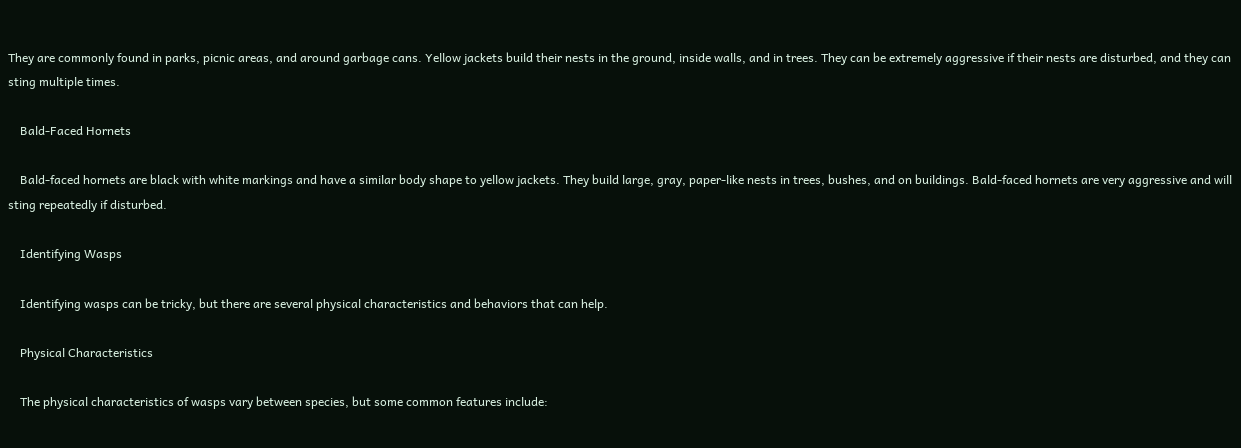They are commonly found in parks, picnic areas, and around garbage cans. Yellow jackets build their nests in the ground, inside walls, and in trees. They can be extremely aggressive if their nests are disturbed, and they can sting multiple times.

    Bald-Faced Hornets

    Bald-faced hornets are black with white markings and have a similar body shape to yellow jackets. They build large, gray, paper-like nests in trees, bushes, and on buildings. Bald-faced hornets are very aggressive and will sting repeatedly if disturbed.

    Identifying Wasps

    Identifying wasps can be tricky, but there are several physical characteristics and behaviors that can help.

    Physical Characteristics

    The physical characteristics of wasps vary between species, but some common features include: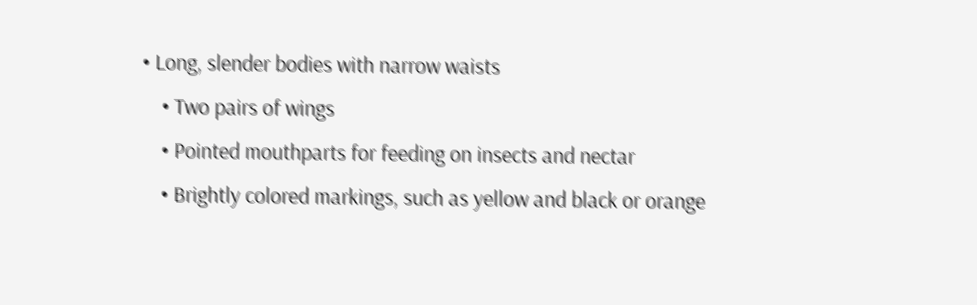• Long, slender bodies with narrow waists
    • Two pairs of wings
    • Pointed mouthparts for feeding on insects and nectar
    • Brightly colored markings, such as yellow and black or orange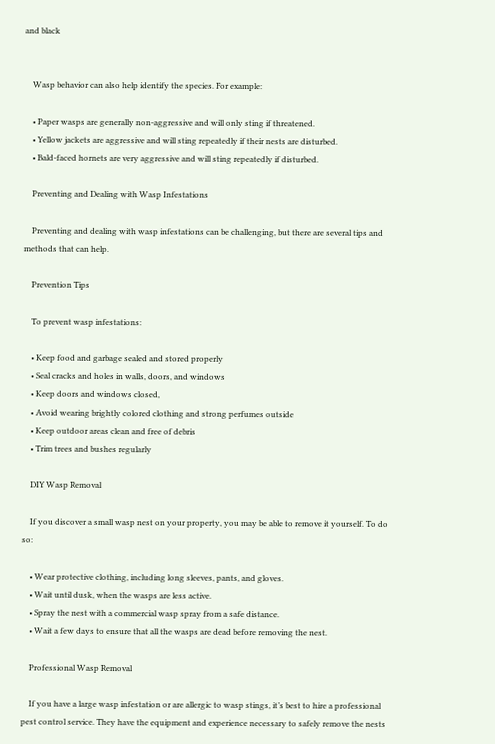and black


    Wasp behavior can also help identify the species. For example:

    • Paper wasps are generally non-aggressive and will only sting if threatened.
    • Yellow jackets are aggressive and will sting repeatedly if their nests are disturbed.
    • Bald-faced hornets are very aggressive and will sting repeatedly if disturbed.

    Preventing and Dealing with Wasp Infestations

    Preventing and dealing with wasp infestations can be challenging, but there are several tips and methods that can help.

    Prevention Tips

    To prevent wasp infestations:

    • Keep food and garbage sealed and stored properly
    • Seal cracks and holes in walls, doors, and windows
    • Keep doors and windows closed,
    • Avoid wearing brightly colored clothing and strong perfumes outside
    • Keep outdoor areas clean and free of debris
    • Trim trees and bushes regularly

    DIY Wasp Removal

    If you discover a small wasp nest on your property, you may be able to remove it yourself. To do so:

    • Wear protective clothing, including long sleeves, pants, and gloves.
    • Wait until dusk, when the wasps are less active.
    • Spray the nest with a commercial wasp spray from a safe distance.
    • Wait a few days to ensure that all the wasps are dead before removing the nest.

    Professional Wasp Removal

    If you have a large wasp infestation or are allergic to wasp stings, it’s best to hire a professional pest control service. They have the equipment and experience necessary to safely remove the nests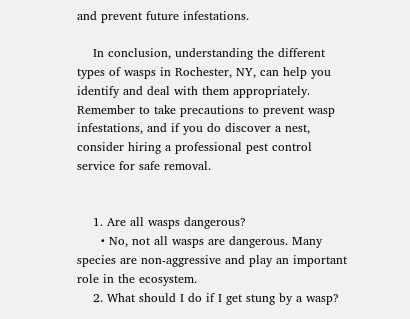and prevent future infestations.

    In conclusion, understanding the different types of wasps in Rochester, NY, can help you identify and deal with them appropriately. Remember to take precautions to prevent wasp infestations, and if you do discover a nest, consider hiring a professional pest control service for safe removal.


    1. Are all wasps dangerous?
      • No, not all wasps are dangerous. Many species are non-aggressive and play an important role in the ecosystem.
    2. What should I do if I get stung by a wasp?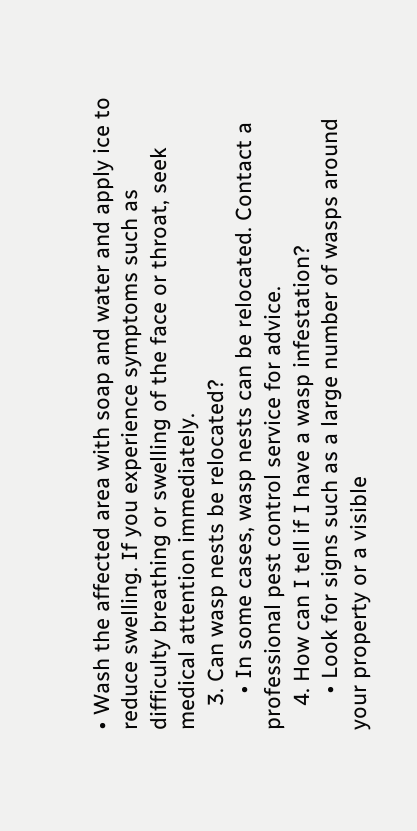• Wash the affected area with soap and water and apply ice to reduce swelling. If you experience symptoms such as difficulty breathing or swelling of the face or throat, seek medical attention immediately.
    3. Can wasp nests be relocated?
      • In some cases, wasp nests can be relocated. Contact a professional pest control service for advice.
    4. How can I tell if I have a wasp infestation?
      • Look for signs such as a large number of wasps around your property or a visible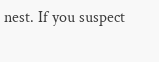nest. If you suspect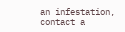an infestation, contact a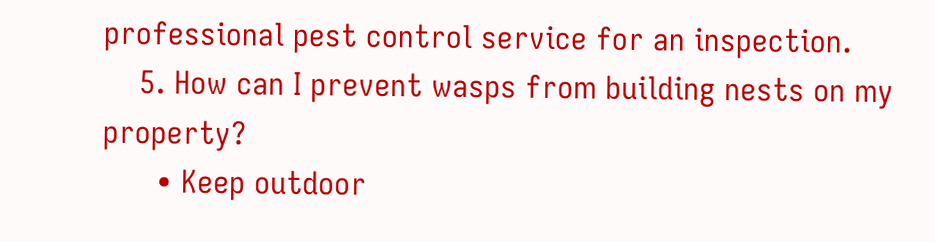professional pest control service for an inspection.
    5. How can I prevent wasps from building nests on my property?
      • Keep outdoor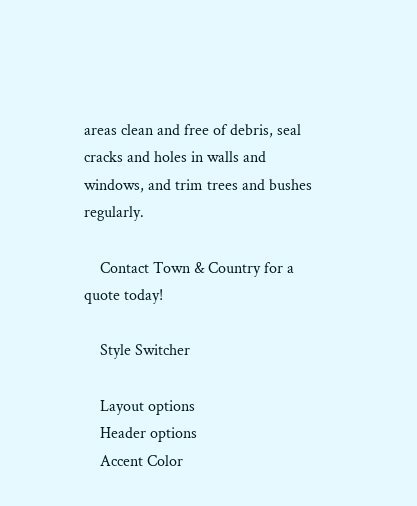areas clean and free of debris, seal cracks and holes in walls and windows, and trim trees and bushes regularly.

    Contact Town & Country for a quote today!

    Style Switcher

    Layout options
    Header options
    Accent Color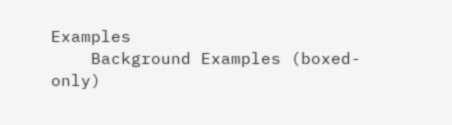Examples
    Background Examples (boxed-only)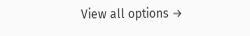View all options →